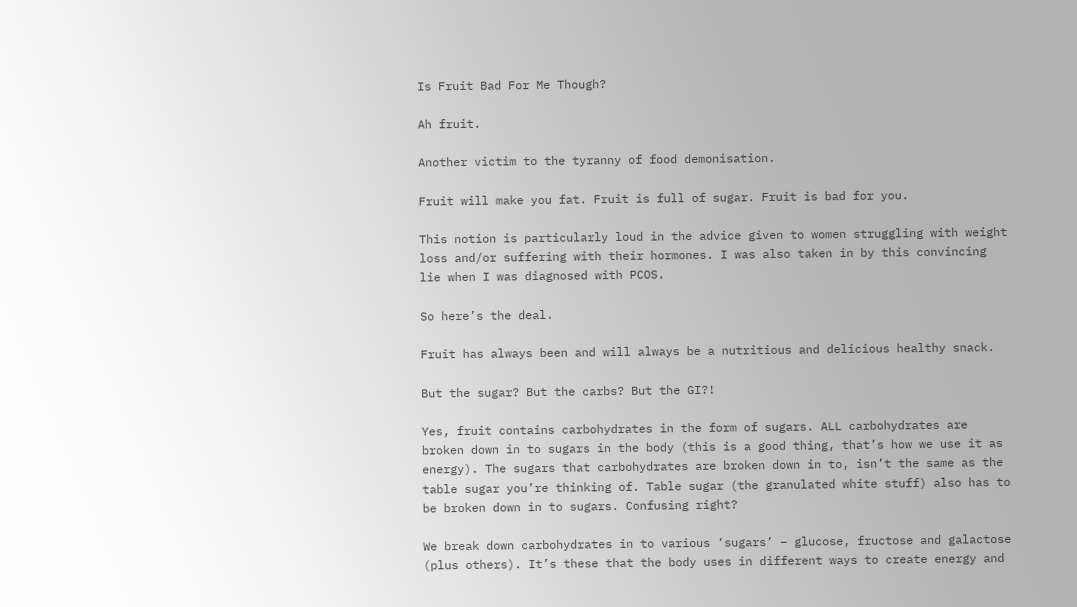Is Fruit Bad For Me Though?

Ah fruit.

Another victim to the tyranny of food demonisation.

Fruit will make you fat. Fruit is full of sugar. Fruit is bad for you.

This notion is particularly loud in the advice given to women struggling with weight loss and/or suffering with their hormones. I was also taken in by this convincing lie when I was diagnosed with PCOS.

So here’s the deal.

Fruit has always been and will always be a nutritious and delicious healthy snack.

But the sugar? But the carbs? But the GI?!

Yes, fruit contains carbohydrates in the form of sugars. ALL carbohydrates are broken down in to sugars in the body (this is a good thing, that’s how we use it as energy). The sugars that carbohydrates are broken down in to, isn’t the same as the table sugar you’re thinking of. Table sugar (the granulated white stuff) also has to be broken down in to sugars. Confusing right?

We break down carbohydrates in to various ‘sugars’ – glucose, fructose and galactose (plus others). It’s these that the body uses in different ways to create energy and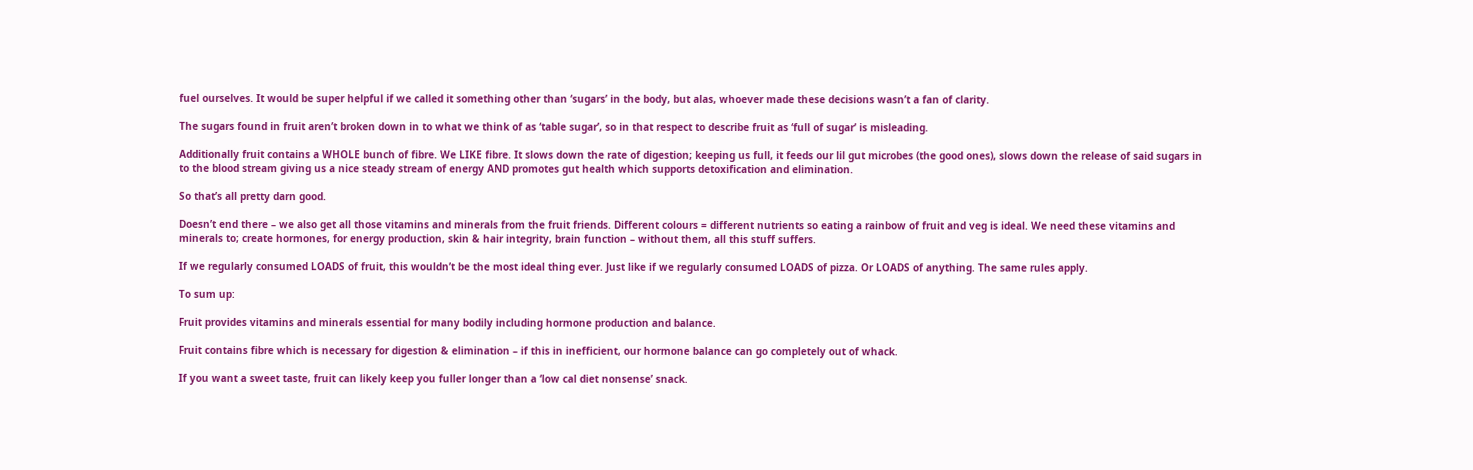fuel ourselves. It would be super helpful if we called it something other than ‘sugars’ in the body, but alas, whoever made these decisions wasn’t a fan of clarity.

The sugars found in fruit aren’t broken down in to what we think of as ‘table sugar’, so in that respect to describe fruit as ‘full of sugar’ is misleading.

Additionally fruit contains a WHOLE bunch of fibre. We LIKE fibre. It slows down the rate of digestion; keeping us full, it feeds our lil gut microbes (the good ones), slows down the release of said sugars in to the blood stream giving us a nice steady stream of energy AND promotes gut health which supports detoxification and elimination.

So that’s all pretty darn good.

Doesn’t end there – we also get all those vitamins and minerals from the fruit friends. Different colours = different nutrients so eating a rainbow of fruit and veg is ideal. We need these vitamins and minerals to; create hormones, for energy production, skin & hair integrity, brain function – without them, all this stuff suffers.

If we regularly consumed LOADS of fruit, this wouldn’t be the most ideal thing ever. Just like if we regularly consumed LOADS of pizza. Or LOADS of anything. The same rules apply.

To sum up:

Fruit provides vitamins and minerals essential for many bodily including hormone production and balance.

Fruit contains fibre which is necessary for digestion & elimination – if this in inefficient, our hormone balance can go completely out of whack.

If you want a sweet taste, fruit can likely keep you fuller longer than a ‘low cal diet nonsense’ snack.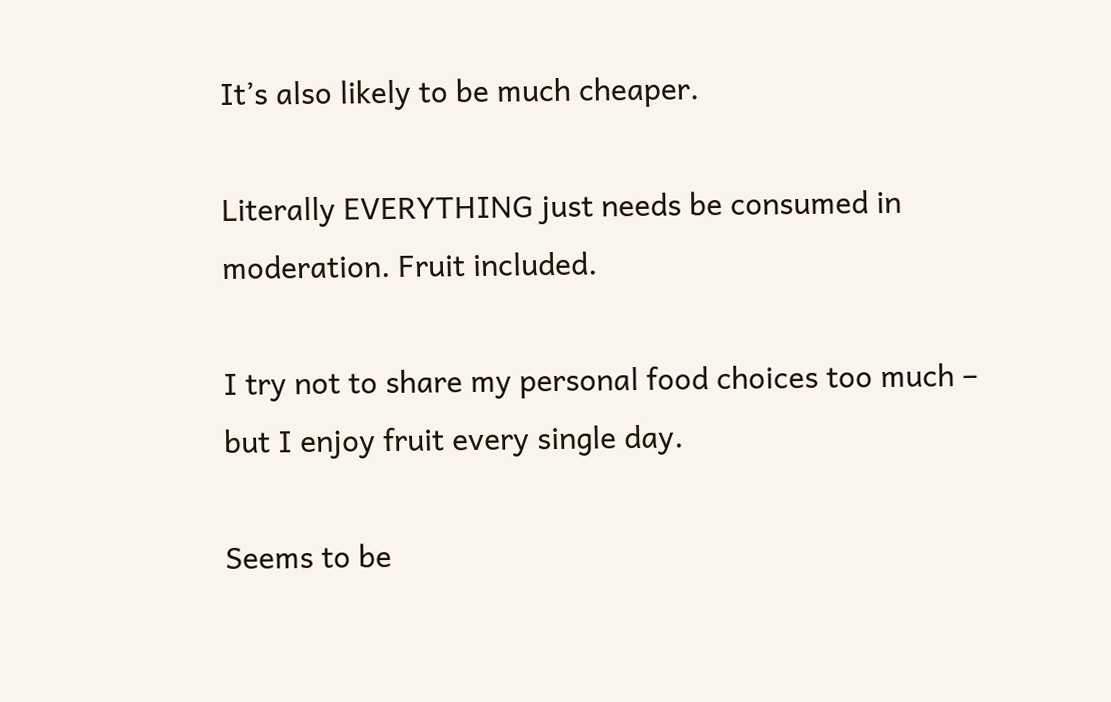It’s also likely to be much cheaper.

Literally EVERYTHING just needs be consumed in moderation. Fruit included.

I try not to share my personal food choices too much – but I enjoy fruit every single day.

Seems to be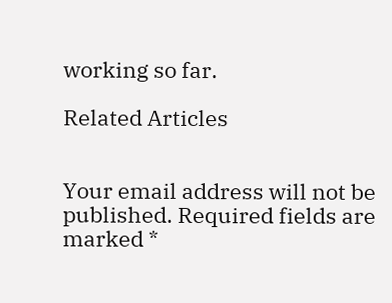working so far.

Related Articles


Your email address will not be published. Required fields are marked *